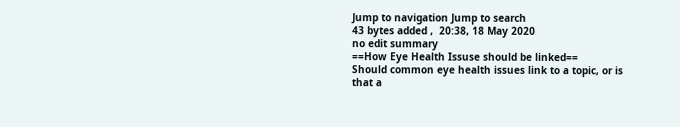Jump to navigation Jump to search
43 bytes added ,  20:38, 18 May 2020
no edit summary
==How Eye Health Issuse should be linked==
Should common eye health issues link to a topic, or is that a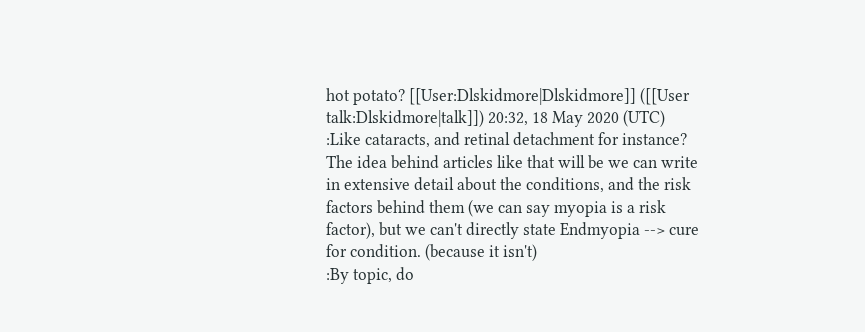hot potato? [[User:Dlskidmore|Dlskidmore]] ([[User talk:Dlskidmore|talk]]) 20:32, 18 May 2020 (UTC)
:Like cataracts, and retinal detachment for instance? The idea behind articles like that will be we can write in extensive detail about the conditions, and the risk factors behind them (we can say myopia is a risk factor), but we can't directly state Endmyopia --> cure for condition. (because it isn't)
:By topic, do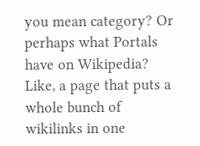you mean category? Or perhaps what Portals have on Wikipedia? Like, a page that puts a whole bunch of wikilinks in one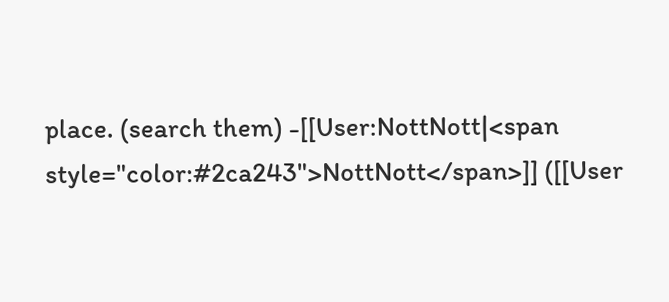place. (search them) -[[User:NottNott|<span style="color:#2ca243">NottNott</span>]] ([[User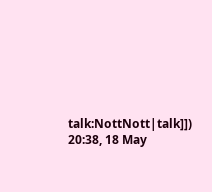talk:NottNott|talk]]) 20:38, 18 May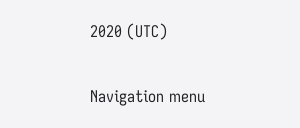2020 (UTC)

Navigation menu